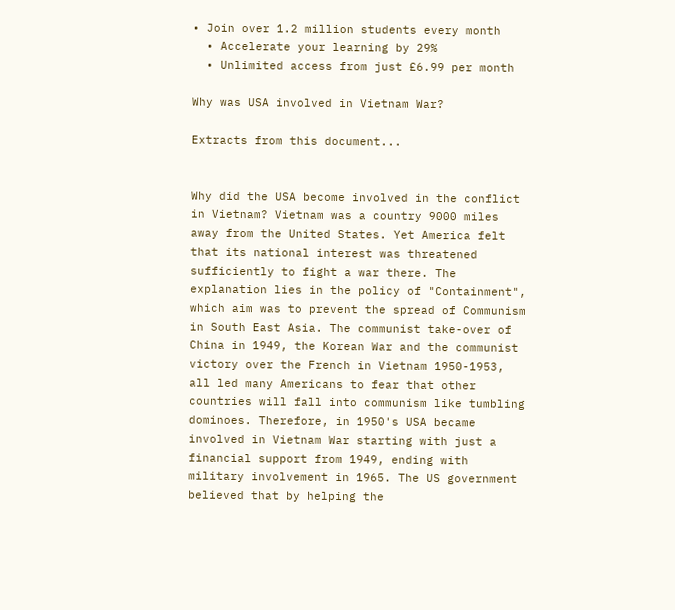• Join over 1.2 million students every month
  • Accelerate your learning by 29%
  • Unlimited access from just £6.99 per month

Why was USA involved in Vietnam War?

Extracts from this document...


Why did the USA become involved in the conflict in Vietnam? Vietnam was a country 9000 miles away from the United States. Yet America felt that its national interest was threatened sufficiently to fight a war there. The explanation lies in the policy of "Containment", which aim was to prevent the spread of Communism in South East Asia. The communist take-over of China in 1949, the Korean War and the communist victory over the French in Vietnam 1950-1953, all led many Americans to fear that other countries will fall into communism like tumbling dominoes. Therefore, in 1950's USA became involved in Vietnam War starting with just a financial support from 1949, ending with military involvement in 1965. The US government believed that by helping the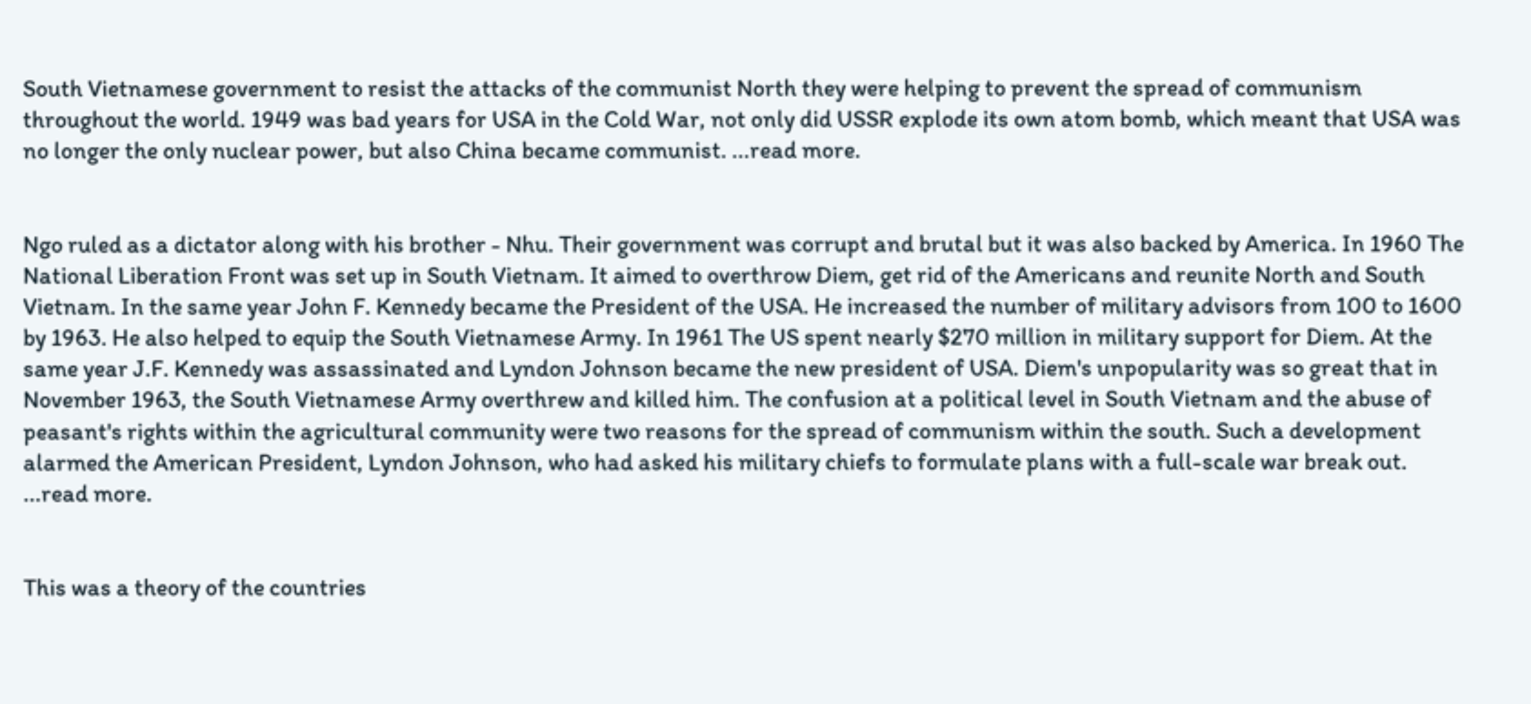South Vietnamese government to resist the attacks of the communist North they were helping to prevent the spread of communism throughout the world. 1949 was bad years for USA in the Cold War, not only did USSR explode its own atom bomb, which meant that USA was no longer the only nuclear power, but also China became communist. ...read more.


Ngo ruled as a dictator along with his brother - Nhu. Their government was corrupt and brutal but it was also backed by America. In 1960 The National Liberation Front was set up in South Vietnam. It aimed to overthrow Diem, get rid of the Americans and reunite North and South Vietnam. In the same year John F. Kennedy became the President of the USA. He increased the number of military advisors from 100 to 1600 by 1963. He also helped to equip the South Vietnamese Army. In 1961 The US spent nearly $270 million in military support for Diem. At the same year J.F. Kennedy was assassinated and Lyndon Johnson became the new president of USA. Diem's unpopularity was so great that in November 1963, the South Vietnamese Army overthrew and killed him. The confusion at a political level in South Vietnam and the abuse of peasant's rights within the agricultural community were two reasons for the spread of communism within the south. Such a development alarmed the American President, Lyndon Johnson, who had asked his military chiefs to formulate plans with a full-scale war break out. ...read more.


This was a theory of the countries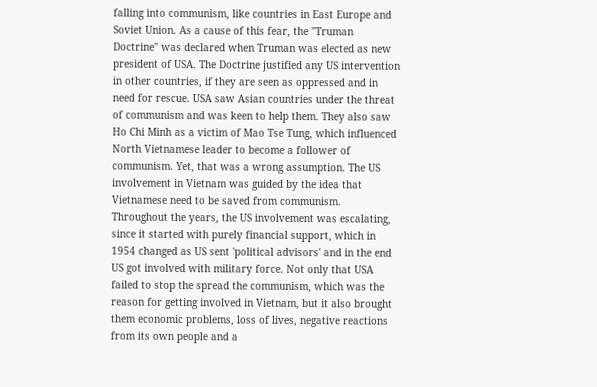falling into communism, like countries in East Europe and Soviet Union. As a cause of this fear, the "Truman Doctrine" was declared when Truman was elected as new president of USA. The Doctrine justified any US intervention in other countries, if they are seen as oppressed and in need for rescue. USA saw Asian countries under the threat of communism and was keen to help them. They also saw Ho Chi Minh as a victim of Mao Tse Tung, which influenced North Vietnamese leader to become a follower of communism. Yet, that was a wrong assumption. The US involvement in Vietnam was guided by the idea that Vietnamese need to be saved from communism. Throughout the years, the US involvement was escalating, since it started with purely financial support, which in 1954 changed as US sent 'political advisors' and in the end US got involved with military force. Not only that USA failed to stop the spread the communism, which was the reason for getting involved in Vietnam, but it also brought them economic problems, loss of lives, negative reactions from its own people and a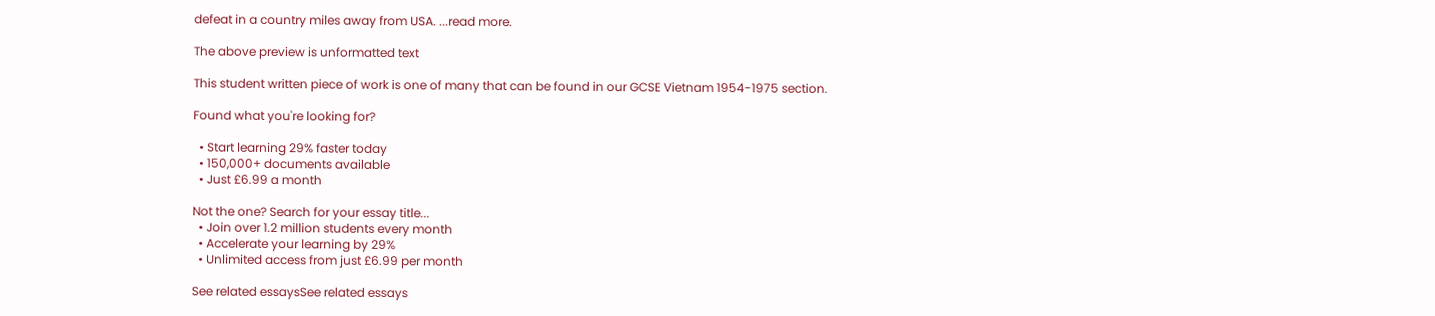defeat in a country miles away from USA. ...read more.

The above preview is unformatted text

This student written piece of work is one of many that can be found in our GCSE Vietnam 1954-1975 section.

Found what you're looking for?

  • Start learning 29% faster today
  • 150,000+ documents available
  • Just £6.99 a month

Not the one? Search for your essay title...
  • Join over 1.2 million students every month
  • Accelerate your learning by 29%
  • Unlimited access from just £6.99 per month

See related essaysSee related essays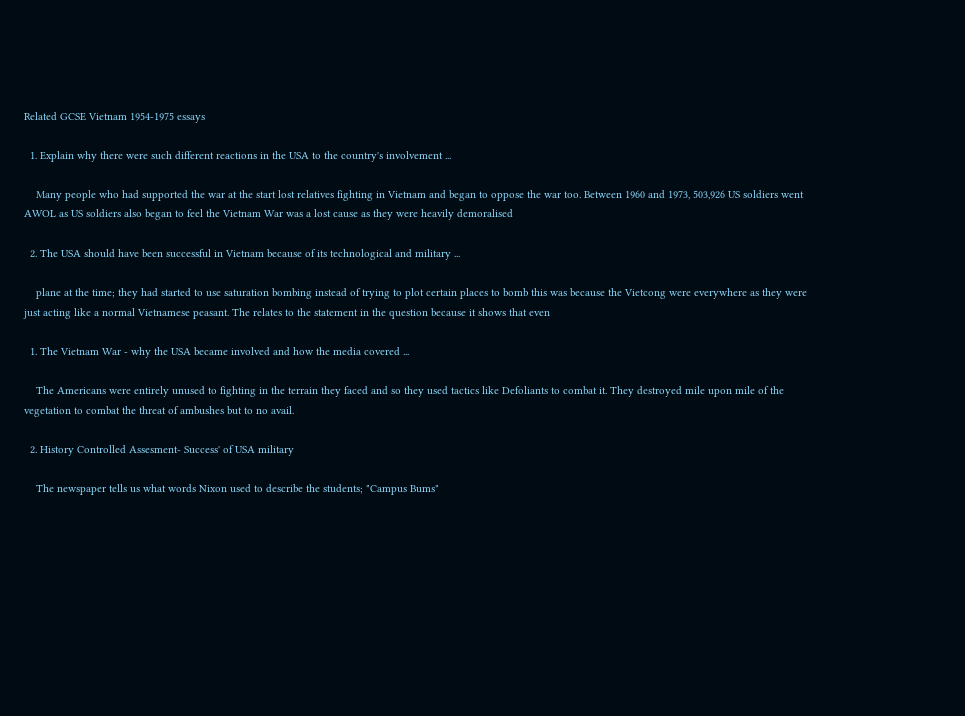Related GCSE Vietnam 1954-1975 essays

  1. Explain why there were such different reactions in the USA to the country's involvement ...

    Many people who had supported the war at the start lost relatives fighting in Vietnam and began to oppose the war too. Between 1960 and 1973, 503,926 US soldiers went AWOL as US soldiers also began to feel the Vietnam War was a lost cause as they were heavily demoralised

  2. The USA should have been successful in Vietnam because of its technological and military ...

    plane at the time; they had started to use saturation bombing instead of trying to plot certain places to bomb this was because the Vietcong were everywhere as they were just acting like a normal Vietnamese peasant. The relates to the statement in the question because it shows that even

  1. The Vietnam War - why the USA became involved and how the media covered ...

    The Americans were entirely unused to fighting in the terrain they faced and so they used tactics like Defoliants to combat it. They destroyed mile upon mile of the vegetation to combat the threat of ambushes but to no avail.

  2. History Controlled Assesment- Success' of USA military

    The newspaper tells us what words Nixon used to describe the students; "Campus Bums"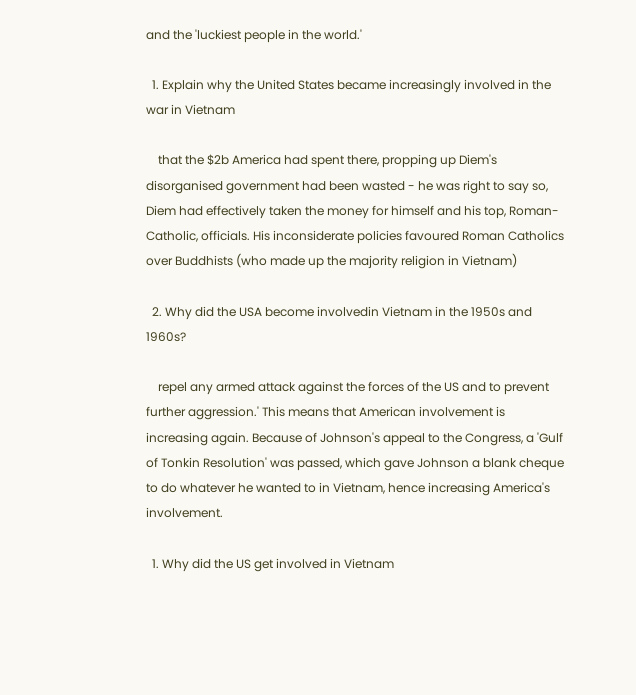and the 'luckiest people in the world.'

  1. Explain why the United States became increasingly involved in the war in Vietnam

    that the $2b America had spent there, propping up Diem's disorganised government had been wasted - he was right to say so, Diem had effectively taken the money for himself and his top, Roman-Catholic, officials. His inconsiderate policies favoured Roman Catholics over Buddhists (who made up the majority religion in Vietnam)

  2. Why did the USA become involvedin Vietnam in the 1950s and 1960s?

    repel any armed attack against the forces of the US and to prevent further aggression.' This means that American involvement is increasing again. Because of Johnson's appeal to the Congress, a 'Gulf of Tonkin Resolution' was passed, which gave Johnson a blank cheque to do whatever he wanted to in Vietnam, hence increasing America's involvement.

  1. Why did the US get involved in Vietnam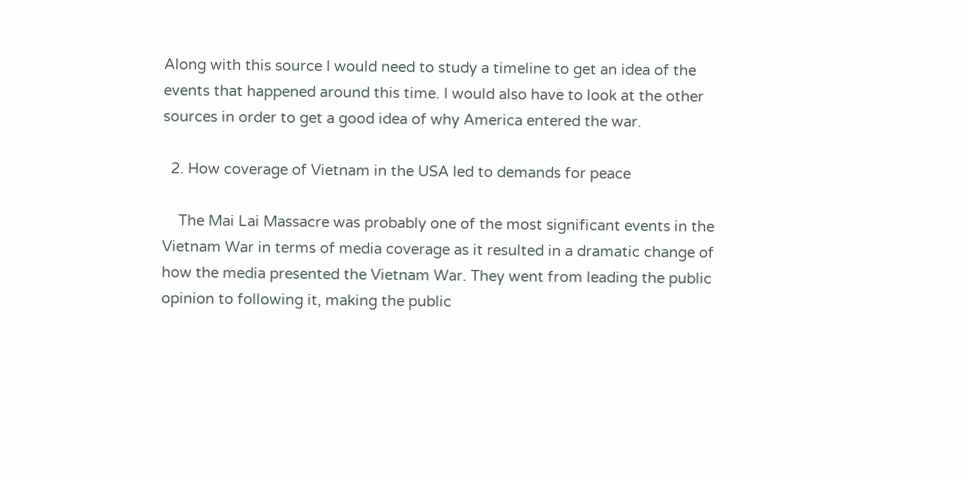Along with this source I would need to study a timeline to get an idea of the events that happened around this time. I would also have to look at the other sources in order to get a good idea of why America entered the war.

  2. How coverage of Vietnam in the USA led to demands for peace

    The Mai Lai Massacre was probably one of the most significant events in the Vietnam War in terms of media coverage as it resulted in a dramatic change of how the media presented the Vietnam War. They went from leading the public opinion to following it, making the public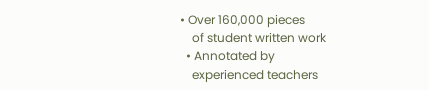• Over 160,000 pieces
    of student written work
  • Annotated by
    experienced teachers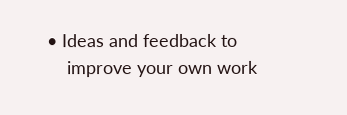• Ideas and feedback to
    improve your own work